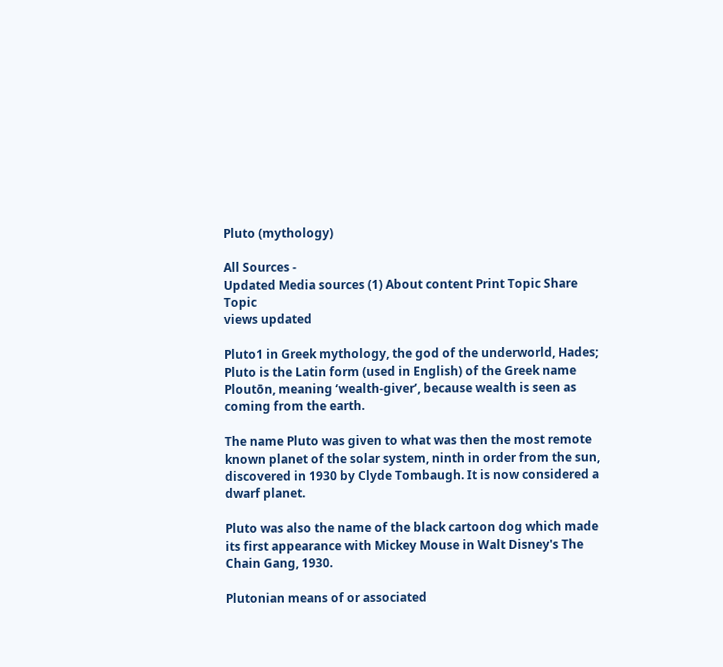Pluto (mythology)

All Sources -
Updated Media sources (1) About content Print Topic Share Topic
views updated

Pluto1 in Greek mythology, the god of the underworld, Hades; Pluto is the Latin form (used in English) of the Greek name Ploutōn, meaning ‘wealth-giver’, because wealth is seen as coming from the earth.

The name Pluto was given to what was then the most remote known planet of the solar system, ninth in order from the sun, discovered in 1930 by Clyde Tombaugh. It is now considered a dwarf planet.

Pluto was also the name of the black cartoon dog which made its first appearance with Mickey Mouse in Walt Disney's The Chain Gang, 1930.

Plutonian means of or associated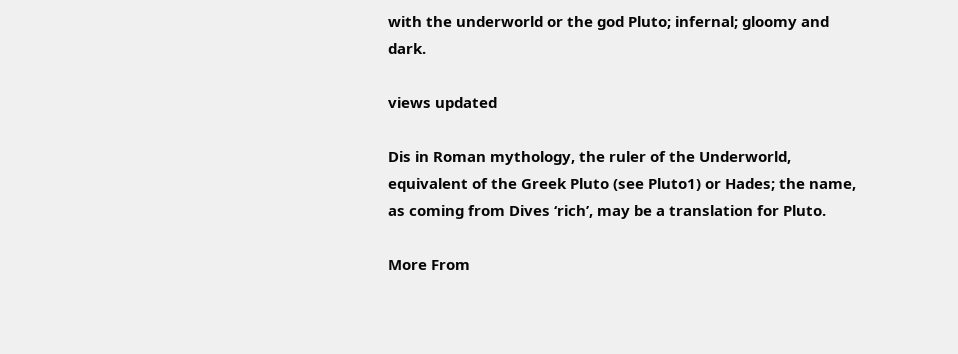with the underworld or the god Pluto; infernal; gloomy and dark.

views updated

Dis in Roman mythology, the ruler of the Underworld, equivalent of the Greek Pluto (see Pluto1) or Hades; the name, as coming from Dives ‘rich’, may be a translation for Pluto.

More From